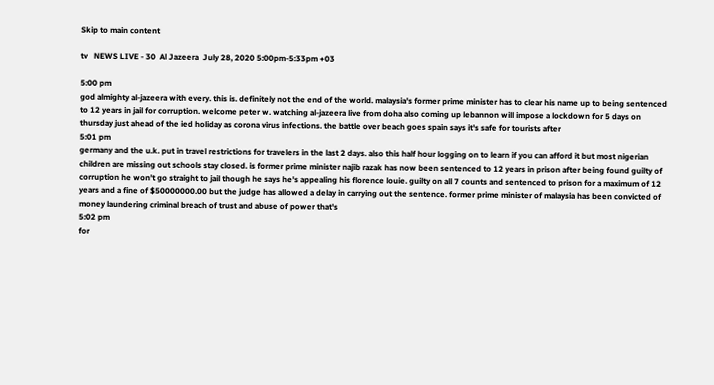Skip to main content

tv   NEWS LIVE - 30  Al Jazeera  July 28, 2020 5:00pm-5:33pm +03

5:00 pm
god almighty al-jazeera with every. this is. definitely not the end of the world. malaysia's former prime minister has to clear his name up to being sentenced to 12 years in jail for corruption. welcome peter w. watching al-jazeera live from doha also coming up lebannon will impose a lockdown for 5 days on thursday just ahead of the ied holiday as corona virus infections. the battle over beach goes spain says it's safe for tourists after
5:01 pm
germany and the u.k. put in travel restrictions for travelers in the last 2 days. also this half hour logging on to learn if you can afford it but most nigerian children are missing out schools stay closed. is former prime minister najib razak has now been sentenced to 12 years in prison after being found guilty of corruption he won't go straight to jail though he says he's appealing his florence louie. guilty on all 7 counts and sentenced to prison for a maximum of 12 years and a fine of $50000000.00 but the judge has allowed a delay in carrying out the sentence. former prime minister of malaysia has been convicted of money laundering criminal breach of trust and abuse of power that's
5:02 pm
for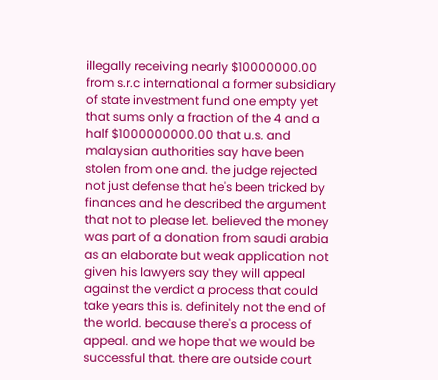illegally receiving nearly $10000000.00 from s.r.c international a former subsidiary of state investment fund one empty yet that sums only a fraction of the 4 and a half $1000000000.00 that u.s. and malaysian authorities say have been stolen from one and. the judge rejected not just defense that he's been tricked by finances and he described the argument that not to please let. believed the money was part of a donation from saudi arabia as an elaborate but weak application not given his lawyers say they will appeal against the verdict a process that could take years this is. definitely not the end of the world. because there's a process of appeal. and we hope that we would be successful that. there are outside court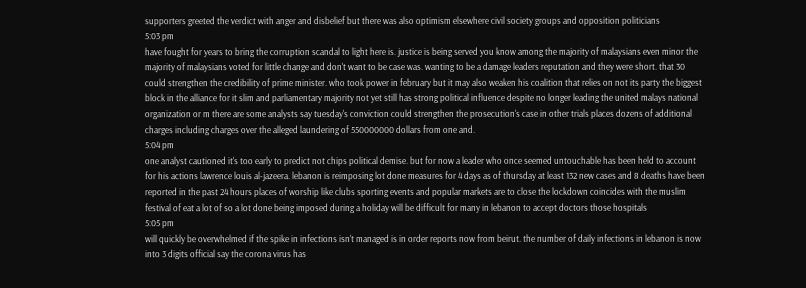supporters greeted the verdict with anger and disbelief but there was also optimism elsewhere civil society groups and opposition politicians
5:03 pm
have fought for years to bring the corruption scandal to light here is. justice is being served you know among the majority of malaysians even minor the majority of malaysians voted for little change and don't want to be case was. wanting to be a damage leaders reputation and they were short. that 30 could strengthen the credibility of prime minister. who took power in february but it may also weaken his coalition that relies on not its party the biggest block in the alliance for it slim and parliamentary majority not yet still has strong political influence despite no longer leading the united malays national organization or m there are some analysts say tuesday's conviction could strengthen the prosecution's case in other trials places dozens of additional charges including charges over the alleged laundering of 550000000 dollars from one and.
5:04 pm
one analyst cautioned it's too early to predict not chips political demise. but for now a leader who once seemed untouchable has been held to account for his actions lawrence louis al-jazeera. lebanon is reimposing lot done measures for 4 days as of thursday at least 132 new cases and 8 deaths have been reported in the past 24 hours places of worship like clubs sporting events and popular markets are to close the lockdown coincides with the muslim festival of eat a lot of so a lot done being imposed during a holiday will be difficult for many in lebanon to accept doctors those hospitals
5:05 pm
will quickly be overwhelmed if the spike in infections isn't managed is in order reports now from beirut. the number of daily infections in lebanon is now into 3 digits official say the corona virus has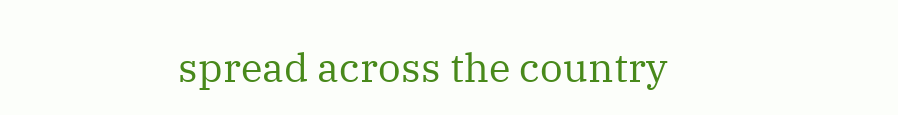spread across the country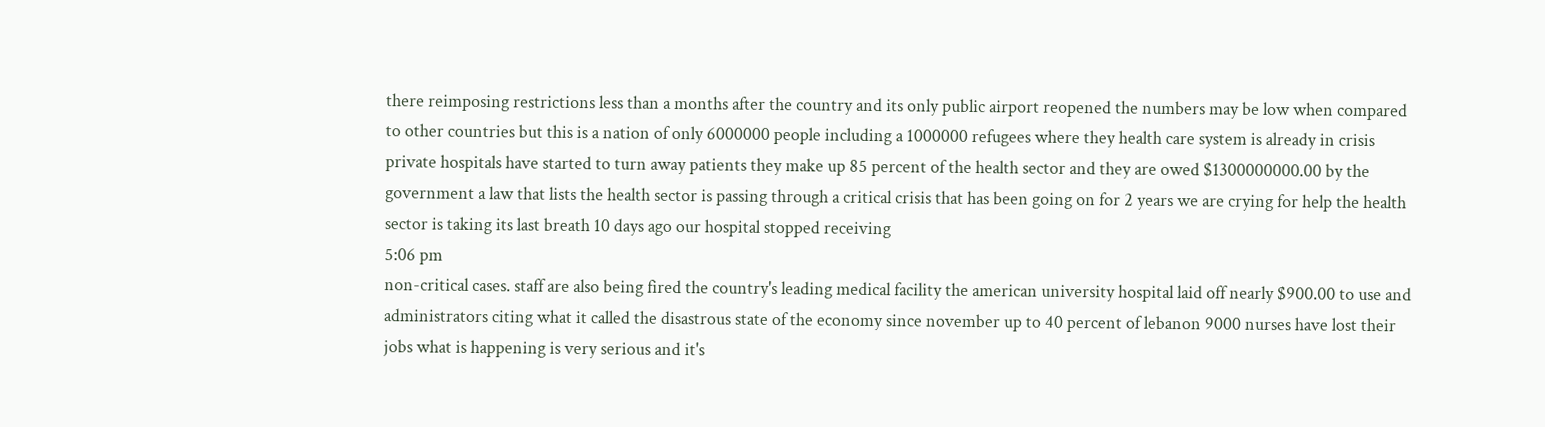there reimposing restrictions less than a months after the country and its only public airport reopened the numbers may be low when compared to other countries but this is a nation of only 6000000 people including a 1000000 refugees where they health care system is already in crisis private hospitals have started to turn away patients they make up 85 percent of the health sector and they are owed $1300000000.00 by the government a law that lists the health sector is passing through a critical crisis that has been going on for 2 years we are crying for help the health sector is taking its last breath 10 days ago our hospital stopped receiving
5:06 pm
non-critical cases. staff are also being fired the country's leading medical facility the american university hospital laid off nearly $900.00 to use and administrators citing what it called the disastrous state of the economy since november up to 40 percent of lebanon 9000 nurses have lost their jobs what is happening is very serious and it's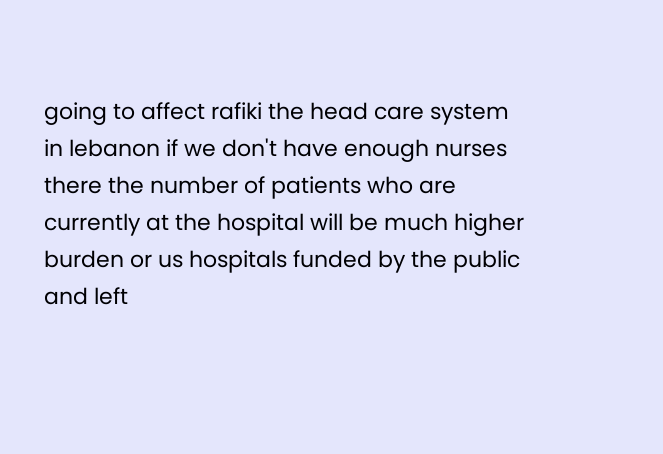going to affect rafiki the head care system in lebanon if we don't have enough nurses there the number of patients who are currently at the hospital will be much higher burden or us hospitals funded by the public and left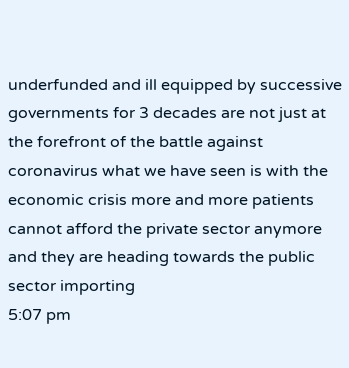underfunded and ill equipped by successive governments for 3 decades are not just at the forefront of the battle against coronavirus what we have seen is with the economic crisis more and more patients cannot afford the private sector anymore and they are heading towards the public sector importing
5:07 pm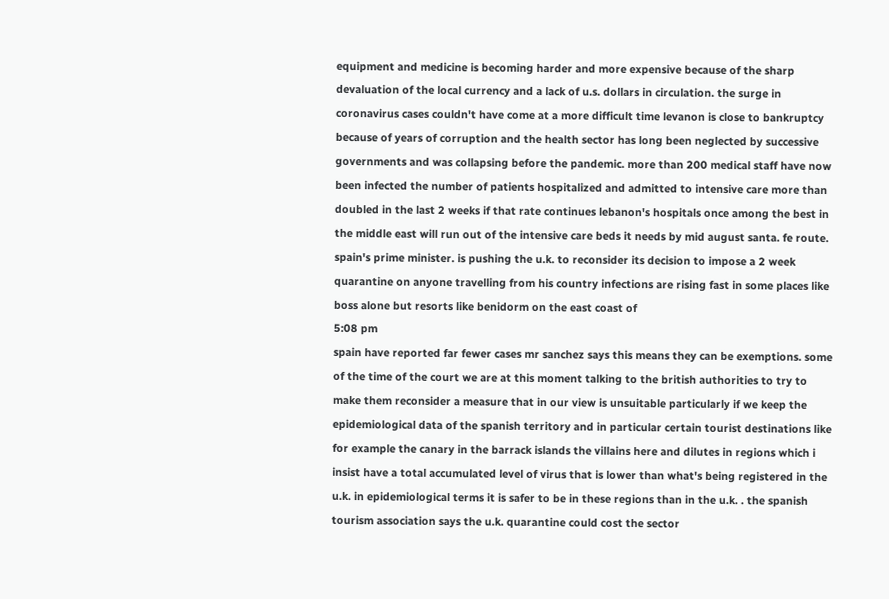equipment and medicine is becoming harder and more expensive because of the sharp devaluation of the local currency and a lack of u.s. dollars in circulation. the surge in coronavirus cases couldn't have come at a more difficult time levanon is close to bankruptcy because of years of corruption and the health sector has long been neglected by successive governments and was collapsing before the pandemic. more than 200 medical staff have now been infected the number of patients hospitalized and admitted to intensive care more than doubled in the last 2 weeks if that rate continues lebanon's hospitals once among the best in the middle east will run out of the intensive care beds it needs by mid august santa. fe route. spain's prime minister. is pushing the u.k. to reconsider its decision to impose a 2 week quarantine on anyone travelling from his country infections are rising fast in some places like boss alone but resorts like benidorm on the east coast of
5:08 pm
spain have reported far fewer cases mr sanchez says this means they can be exemptions. some of the time of the court we are at this moment talking to the british authorities to try to make them reconsider a measure that in our view is unsuitable particularly if we keep the epidemiological data of the spanish territory and in particular certain tourist destinations like for example the canary in the barrack islands the villains here and dilutes in regions which i insist have a total accumulated level of virus that is lower than what's being registered in the u.k. in epidemiological terms it is safer to be in these regions than in the u.k. . the spanish tourism association says the u.k. quarantine could cost the sector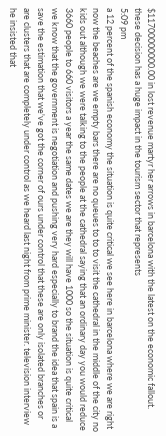$11700000000.00 in lost revenue martyr her arrows in barcelona with the latest on the economic fallout. these decision has a huge impact in the tourism sector that represents
5:09 pm
a 12 percent of the spanish economy the situation is quite critical we see here in barcelona where we are right now the beaches are we empty bars there are no queues to to to visit the cathedral in the middle of the city no kids out although we were talking to the people at the cathedral saying that an ordinary day you would reduce 3660 people to 660 visitors a year the same dates we are they will have 1000 so the situation is quite critical we know that the government is negotiation and pushing very hard especially to brand the idea that spain is a save the estimation that we've got the corner of ours under control that these are only isolated branches or are clusters that are completely under control as we heard last night from prime minister. television interview he insisted that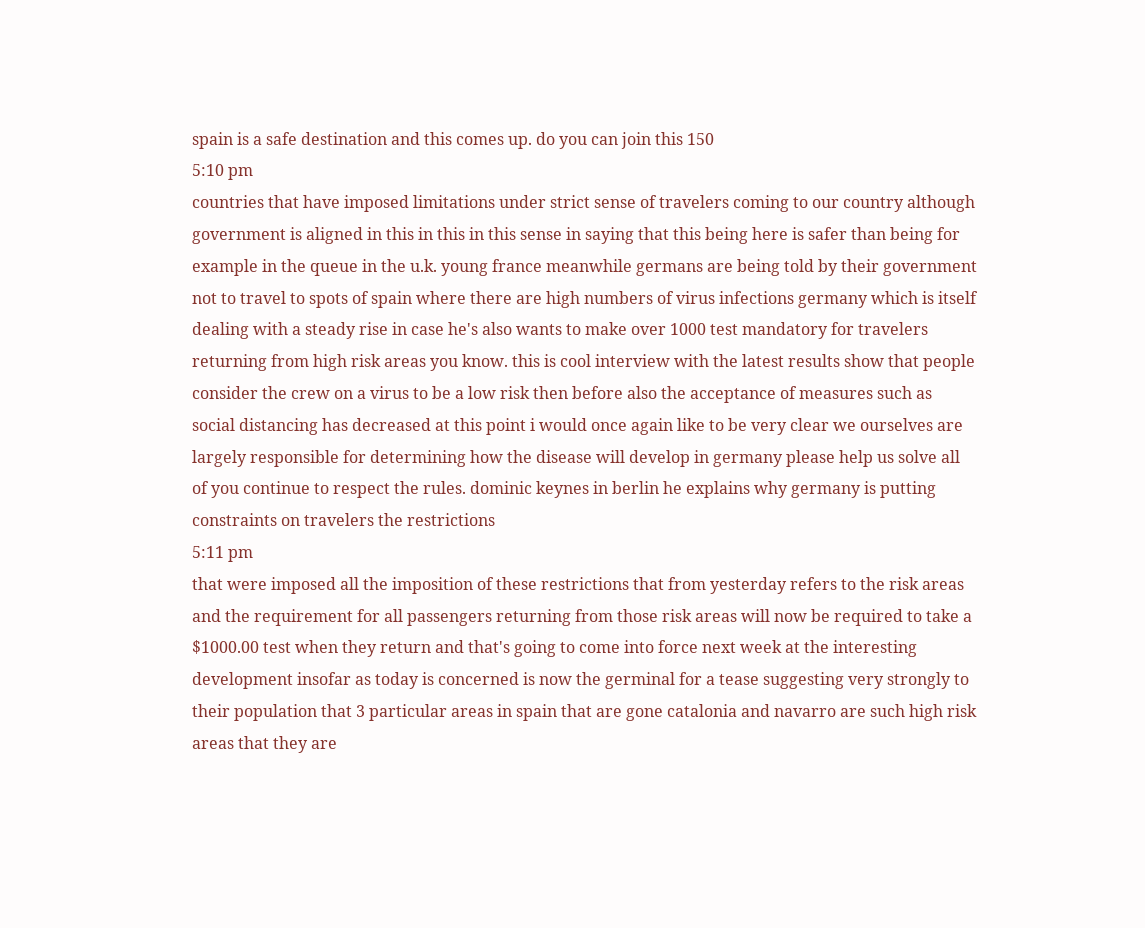spain is a safe destination and this comes up. do you can join this 150
5:10 pm
countries that have imposed limitations under strict sense of travelers coming to our country although government is aligned in this in this in this sense in saying that this being here is safer than being for example in the queue in the u.k. young france meanwhile germans are being told by their government not to travel to spots of spain where there are high numbers of virus infections germany which is itself dealing with a steady rise in case he's also wants to make over 1000 test mandatory for travelers returning from high risk areas you know. this is cool interview with the latest results show that people consider the crew on a virus to be a low risk then before also the acceptance of measures such as social distancing has decreased at this point i would once again like to be very clear we ourselves are largely responsible for determining how the disease will develop in germany please help us solve all of you continue to respect the rules. dominic keynes in berlin he explains why germany is putting constraints on travelers the restrictions
5:11 pm
that were imposed all the imposition of these restrictions that from yesterday refers to the risk areas and the requirement for all passengers returning from those risk areas will now be required to take a $1000.00 test when they return and that's going to come into force next week at the interesting development insofar as today is concerned is now the germinal for a tease suggesting very strongly to their population that 3 particular areas in spain that are gone catalonia and navarro are such high risk areas that they are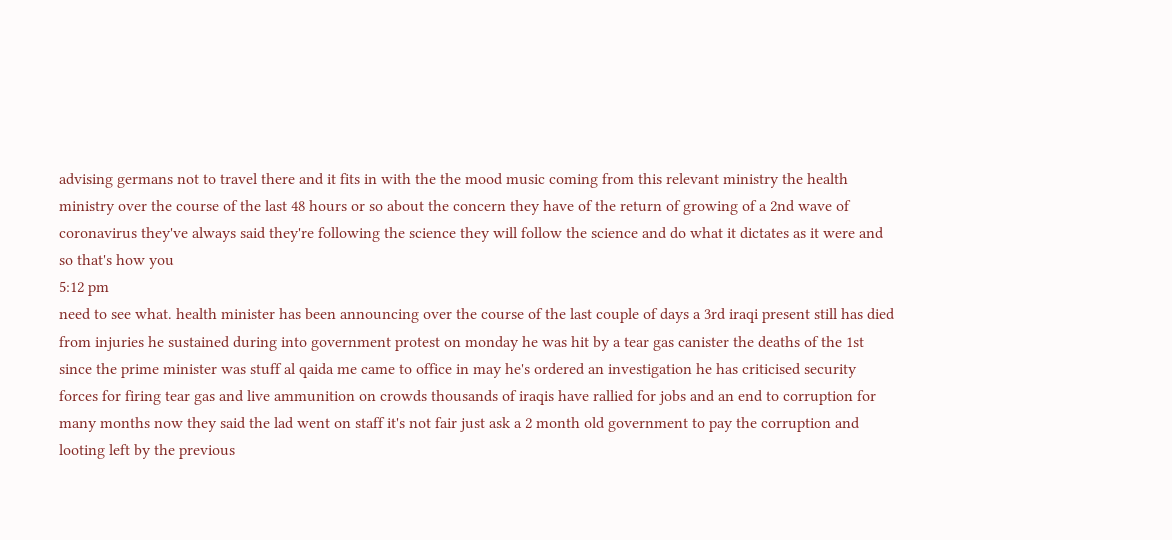advising germans not to travel there and it fits in with the the mood music coming from this relevant ministry the health ministry over the course of the last 48 hours or so about the concern they have of the return of growing of a 2nd wave of coronavirus they've always said they're following the science they will follow the science and do what it dictates as it were and so that's how you
5:12 pm
need to see what. health minister has been announcing over the course of the last couple of days a 3rd iraqi present still has died from injuries he sustained during into government protest on monday he was hit by a tear gas canister the deaths of the 1st since the prime minister was stuff al qaida me came to office in may he's ordered an investigation he has criticised security forces for firing tear gas and live ammunition on crowds thousands of iraqis have rallied for jobs and an end to corruption for many months now they said the lad went on staff it's not fair just ask a 2 month old government to pay the corruption and looting left by the previous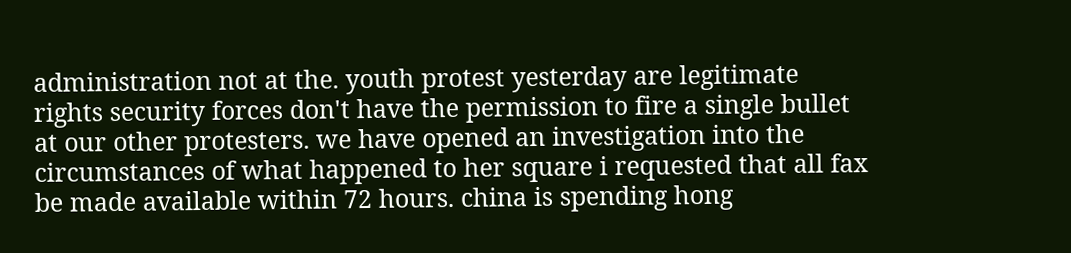administration not at the. youth protest yesterday are legitimate rights security forces don't have the permission to fire a single bullet at our other protesters. we have opened an investigation into the circumstances of what happened to her square i requested that all fax be made available within 72 hours. china is spending hong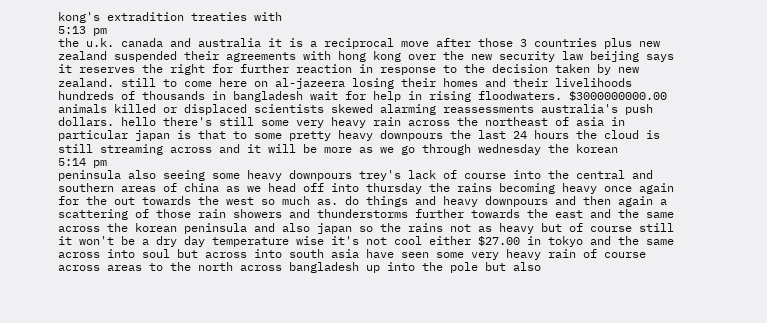kong's extradition treaties with
5:13 pm
the u.k. canada and australia it is a reciprocal move after those 3 countries plus new zealand suspended their agreements with hong kong over the new security law beijing says it reserves the right for further reaction in response to the decision taken by new zealand. still to come here on al-jazeera losing their homes and their livelihoods hundreds of thousands in bangladesh wait for help in rising floodwaters. $3000000000.00 animals killed or displaced scientists skewed alarming reassessments australia's push dollars. hello there's still some very heavy rain across the northeast of asia in particular japan is that to some pretty heavy downpours the last 24 hours the cloud is still streaming across and it will be more as we go through wednesday the korean
5:14 pm
peninsula also seeing some heavy downpours trey's lack of course into the central and southern areas of china as we head off into thursday the rains becoming heavy once again for the out towards the west so much as. do things and heavy downpours and then again a scattering of those rain showers and thunderstorms further towards the east and the same across the korean peninsula and also japan so the rains not as heavy but of course still it won't be a dry day temperature wise it's not cool either $27.00 in tokyo and the same across into soul but across into south asia have seen some very heavy rain of course across areas to the north across bangladesh up into the pole but also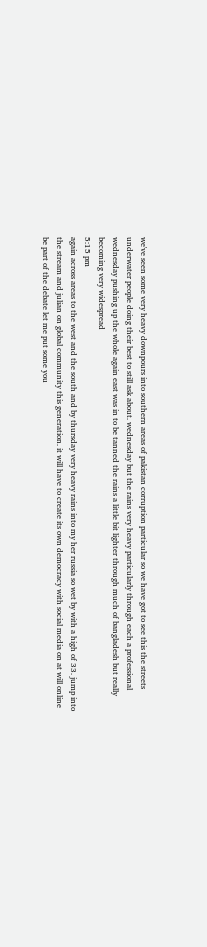we've seen some very heavy downpours into southern areas of pakistan corruption particular so we have got to see this the streets underwater people doing their best to still ask about. wednesday but the rains very heavy particularly through each a professional wednesday pushing up the whole again east was in to be tanned the rains a little bit lighter through much of bangladesh but really becoming very widespread
5:15 pm
again across areas to the west and the south and by thursday very heavy rains into my her russia so wet by with a high of 33. jump into the stream and julian on global community this generation. it will have to create its own democracy with social media on at will online be part of the debate let me put some you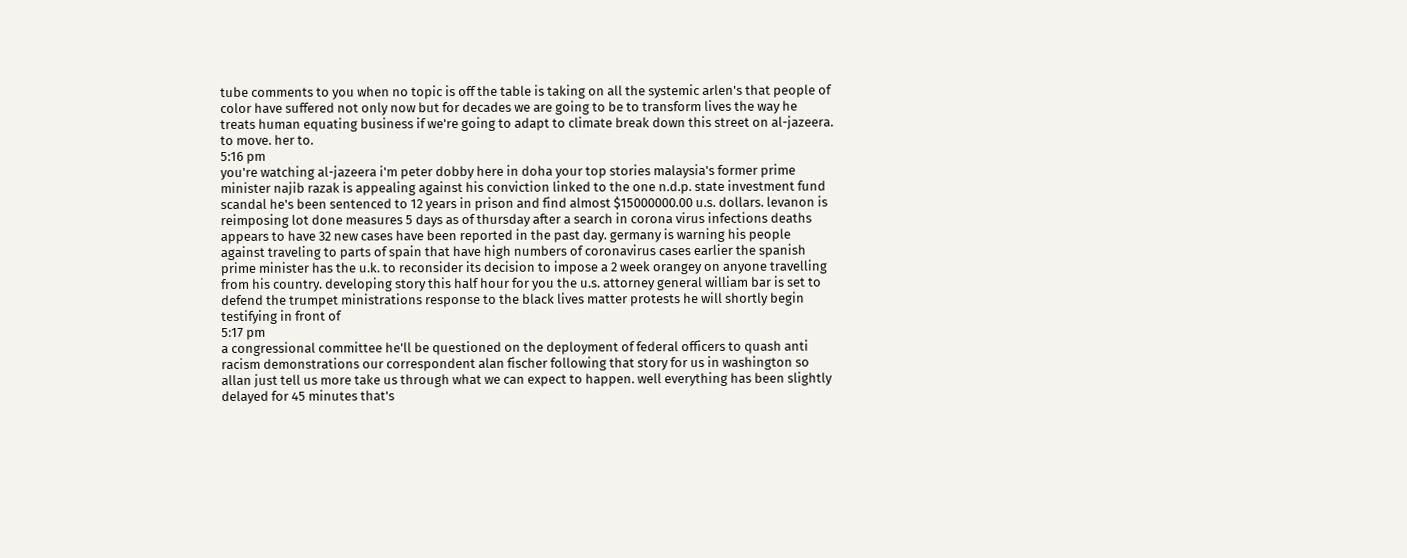tube comments to you when no topic is off the table is taking on all the systemic arlen's that people of color have suffered not only now but for decades we are going to be to transform lives the way he treats human equating business if we're going to adapt to climate break down this street on al-jazeera. to move. her to.
5:16 pm
you're watching al-jazeera i'm peter dobby here in doha your top stories malaysia's former prime minister najib razak is appealing against his conviction linked to the one n.d.p. state investment fund scandal he's been sentenced to 12 years in prison and find almost $15000000.00 u.s. dollars. levanon is reimposing lot done measures 5 days as of thursday after a search in corona virus infections deaths appears to have 32 new cases have been reported in the past day. germany is warning his people against traveling to parts of spain that have high numbers of coronavirus cases earlier the spanish prime minister has the u.k. to reconsider its decision to impose a 2 week orangey on anyone travelling from his country. developing story this half hour for you the u.s. attorney general william bar is set to defend the trumpet ministrations response to the black lives matter protests he will shortly begin testifying in front of
5:17 pm
a congressional committee he'll be questioned on the deployment of federal officers to quash anti racism demonstrations our correspondent alan fischer following that story for us in washington so allan just tell us more take us through what we can expect to happen. well everything has been slightly delayed for 45 minutes that's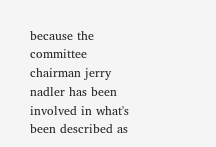because the committee chairman jerry nadler has been involved in what's been described as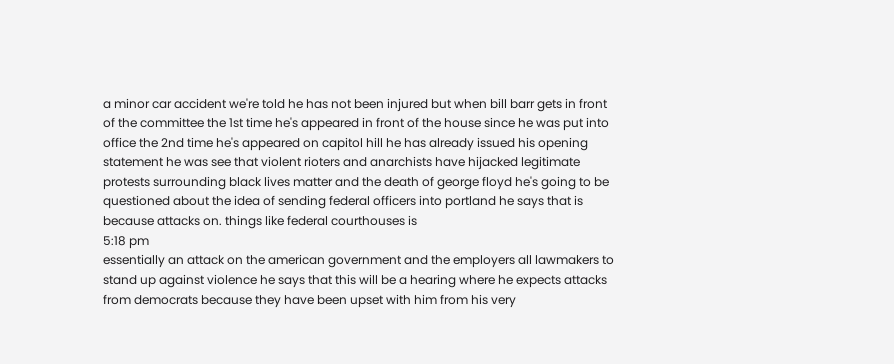a minor car accident we're told he has not been injured but when bill barr gets in front of the committee the 1st time he's appeared in front of the house since he was put into office the 2nd time he's appeared on capitol hill he has already issued his opening statement he was see that violent rioters and anarchists have hijacked legitimate protests surrounding black lives matter and the death of george floyd he's going to be questioned about the idea of sending federal officers into portland he says that is because attacks on. things like federal courthouses is
5:18 pm
essentially an attack on the american government and the employers all lawmakers to stand up against violence he says that this will be a hearing where he expects attacks from democrats because they have been upset with him from his very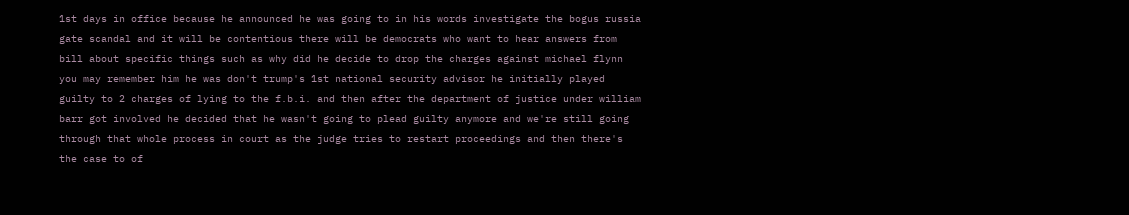1st days in office because he announced he was going to in his words investigate the bogus russia gate scandal and it will be contentious there will be democrats who want to hear answers from bill about specific things such as why did he decide to drop the charges against michael flynn you may remember him he was don't trump's 1st national security advisor he initially played guilty to 2 charges of lying to the f.b.i. and then after the department of justice under william barr got involved he decided that he wasn't going to plead guilty anymore and we're still going through that whole process in court as the judge tries to restart proceedings and then there's the case to of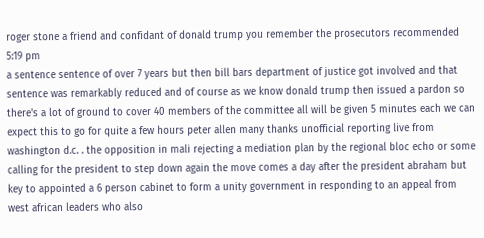roger stone a friend and confidant of donald trump you remember the prosecutors recommended
5:19 pm
a sentence sentence of over 7 years but then bill bars department of justice got involved and that sentence was remarkably reduced and of course as we know donald trump then issued a pardon so there's a lot of ground to cover 40 members of the committee all will be given 5 minutes each we can expect this to go for quite a few hours peter allen many thanks unofficial reporting live from washington d.c. . the opposition in mali rejecting a mediation plan by the regional bloc echo or some calling for the president to step down again the move comes a day after the president abraham but key to appointed a 6 person cabinet to form a unity government in responding to an appeal from west african leaders who also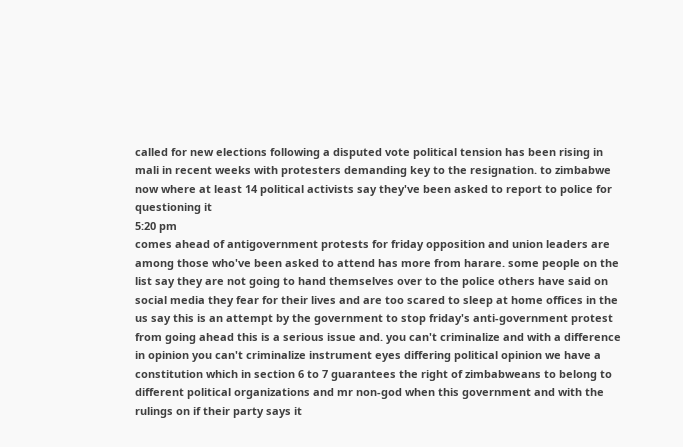called for new elections following a disputed vote political tension has been rising in mali in recent weeks with protesters demanding key to the resignation. to zimbabwe now where at least 14 political activists say they've been asked to report to police for questioning it
5:20 pm
comes ahead of antigovernment protests for friday opposition and union leaders are among those who've been asked to attend has more from harare. some people on the list say they are not going to hand themselves over to the police others have said on social media they fear for their lives and are too scared to sleep at home offices in the us say this is an attempt by the government to stop friday's anti-government protest from going ahead this is a serious issue and. you can't criminalize and with a difference in opinion you can't criminalize instrument eyes differing political opinion we have a constitution which in section 6 to 7 guarantees the right of zimbabweans to belong to different political organizations and mr non-god when this government and with the rulings on if their party says it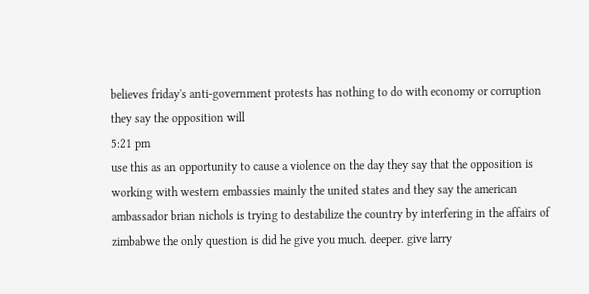believes friday's anti-government protests has nothing to do with economy or corruption they say the opposition will
5:21 pm
use this as an opportunity to cause a violence on the day they say that the opposition is working with western embassies mainly the united states and they say the american ambassador brian nichols is trying to destabilize the country by interfering in the affairs of zimbabwe the only question is did he give you much. deeper. give larry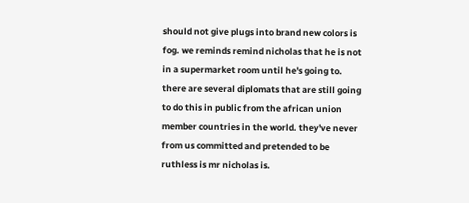should not give plugs into brand new colors is fog. we reminds remind nicholas that he is not in a supermarket room until he's going to. there are several diplomats that are still going to do this in public from the african union member countries in the world. they've never from us committed and pretended to be ruthless is mr nicholas is.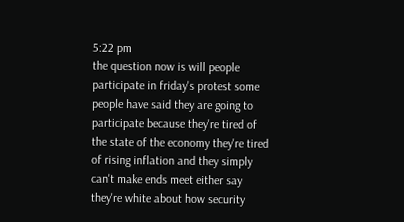5:22 pm
the question now is will people participate in friday's protest some people have said they are going to participate because they're tired of the state of the economy they're tired of rising inflation and they simply can't make ends meet either say they're white about how security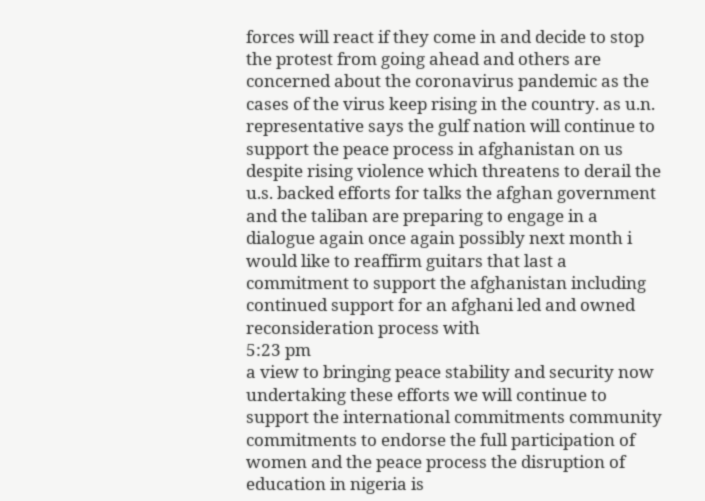forces will react if they come in and decide to stop the protest from going ahead and others are concerned about the coronavirus pandemic as the cases of the virus keep rising in the country. as u.n. representative says the gulf nation will continue to support the peace process in afghanistan on us despite rising violence which threatens to derail the u.s. backed efforts for talks the afghan government and the taliban are preparing to engage in a dialogue again once again possibly next month i would like to reaffirm guitars that last a commitment to support the afghanistan including continued support for an afghani led and owned reconsideration process with
5:23 pm
a view to bringing peace stability and security now undertaking these efforts we will continue to support the international commitments community commitments to endorse the full participation of women and the peace process the disruption of education in nigeria is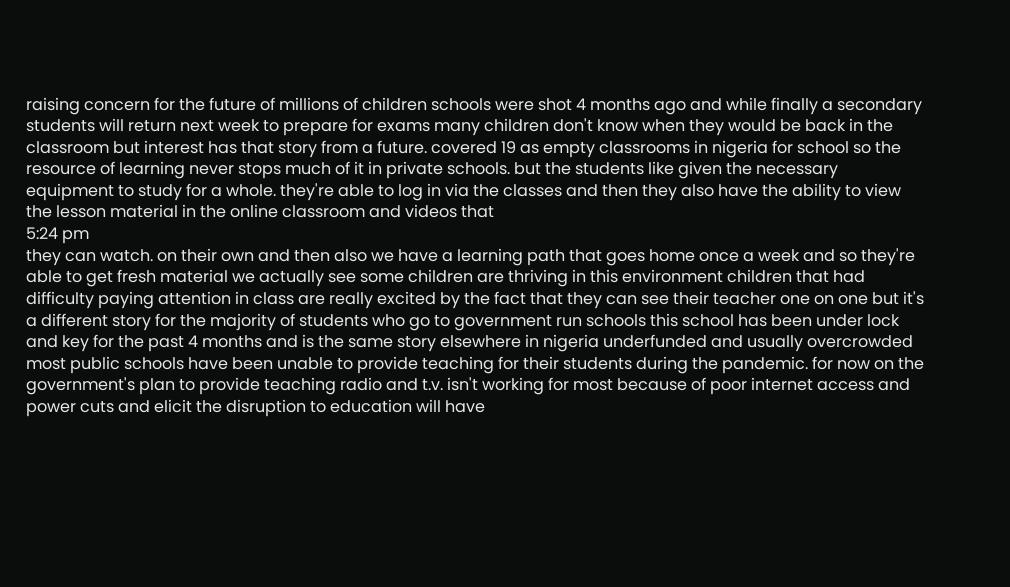raising concern for the future of millions of children schools were shot 4 months ago and while finally a secondary students will return next week to prepare for exams many children don't know when they would be back in the classroom but interest has that story from a future. covered 19 as empty classrooms in nigeria for school so the resource of learning never stops much of it in private schools. but the students like given the necessary equipment to study for a whole. they're able to log in via the classes and then they also have the ability to view the lesson material in the online classroom and videos that
5:24 pm
they can watch. on their own and then also we have a learning path that goes home once a week and so they're able to get fresh material we actually see some children are thriving in this environment children that had difficulty paying attention in class are really excited by the fact that they can see their teacher one on one but it's a different story for the majority of students who go to government run schools this school has been under lock and key for the past 4 months and is the same story elsewhere in nigeria underfunded and usually overcrowded most public schools have been unable to provide teaching for their students during the pandemic. for now on the government's plan to provide teaching radio and t.v. isn't working for most because of poor internet access and power cuts and elicit the disruption to education will have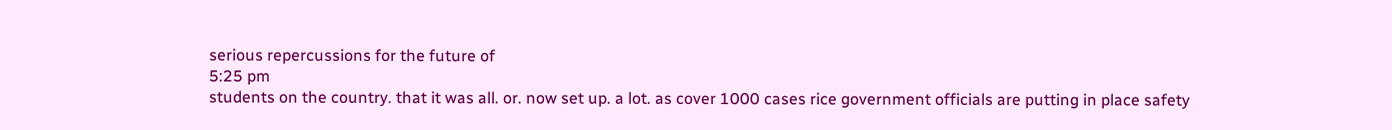serious repercussions for the future of
5:25 pm
students on the country. that it was all. or. now set up. a lot. as cover 1000 cases rice government officials are putting in place safety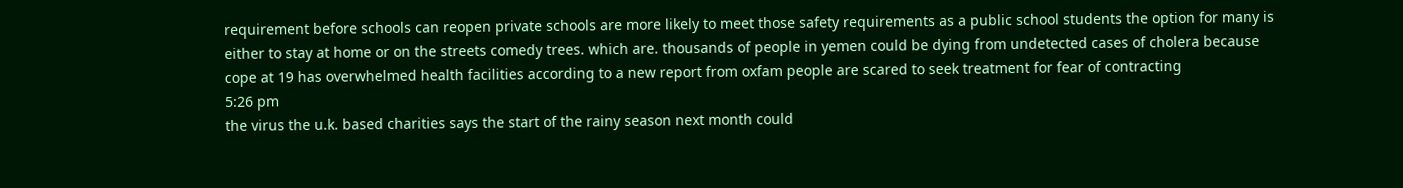requirement before schools can reopen private schools are more likely to meet those safety requirements as a public school students the option for many is either to stay at home or on the streets comedy trees. which are. thousands of people in yemen could be dying from undetected cases of cholera because cope at 19 has overwhelmed health facilities according to a new report from oxfam people are scared to seek treatment for fear of contracting
5:26 pm
the virus the u.k. based charities says the start of the rainy season next month could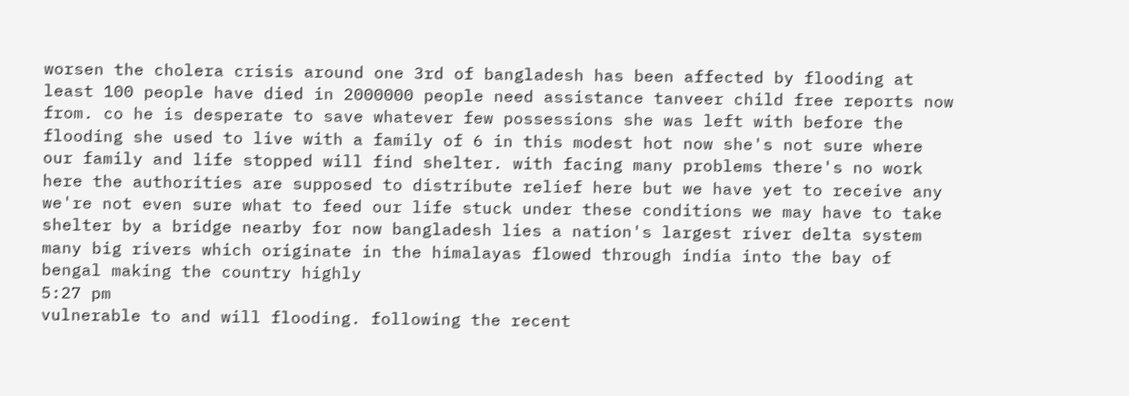worsen the cholera crisis around one 3rd of bangladesh has been affected by flooding at least 100 people have died in 2000000 people need assistance tanveer child free reports now from. co he is desperate to save whatever few possessions she was left with before the flooding she used to live with a family of 6 in this modest hot now she's not sure where our family and life stopped will find shelter. with facing many problems there's no work here the authorities are supposed to distribute relief here but we have yet to receive any we're not even sure what to feed our life stuck under these conditions we may have to take shelter by a bridge nearby for now bangladesh lies a nation's largest river delta system many big rivers which originate in the himalayas flowed through india into the bay of bengal making the country highly
5:27 pm
vulnerable to and will flooding. following the recent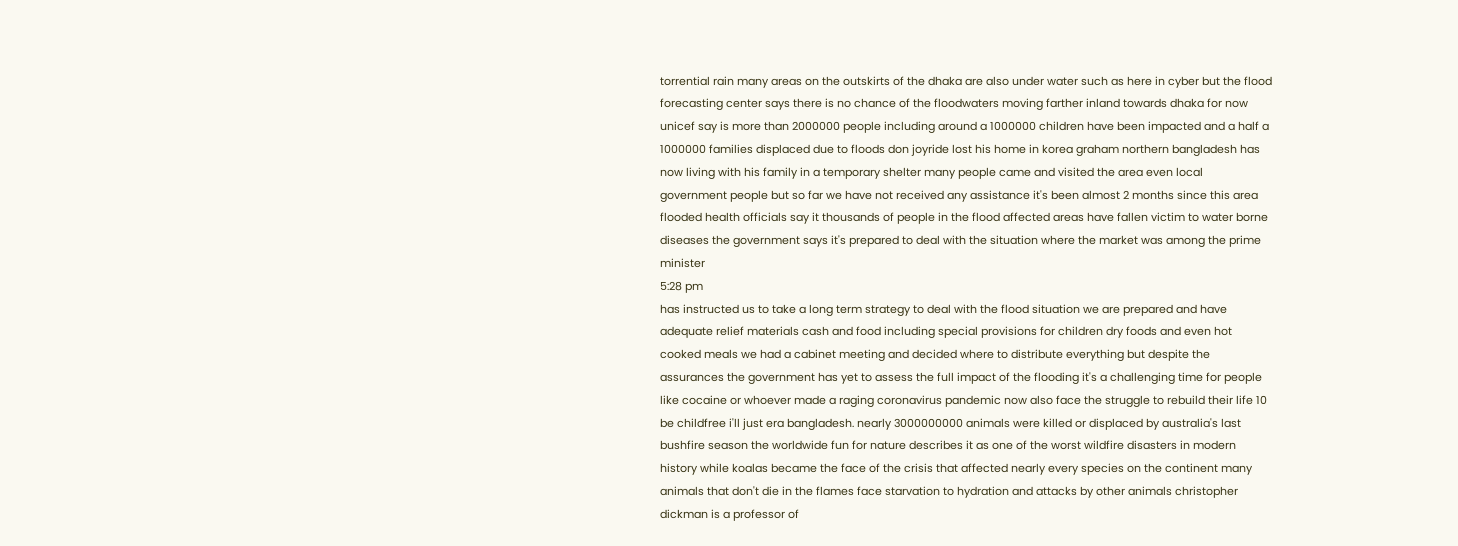torrential rain many areas on the outskirts of the dhaka are also under water such as here in cyber but the flood forecasting center says there is no chance of the floodwaters moving farther inland towards dhaka for now unicef say is more than 2000000 people including around a 1000000 children have been impacted and a half a 1000000 families displaced due to floods don joyride lost his home in korea graham northern bangladesh has now living with his family in a temporary shelter many people came and visited the area even local government people but so far we have not received any assistance it's been almost 2 months since this area flooded health officials say it thousands of people in the flood affected areas have fallen victim to water borne diseases the government says it's prepared to deal with the situation where the market was among the prime minister
5:28 pm
has instructed us to take a long term strategy to deal with the flood situation we are prepared and have adequate relief materials cash and food including special provisions for children dry foods and even hot cooked meals we had a cabinet meeting and decided where to distribute everything but despite the assurances the government has yet to assess the full impact of the flooding it's a challenging time for people like cocaine or whoever made a raging coronavirus pandemic now also face the struggle to rebuild their life 10 be childfree i'll just era bangladesh. nearly 3000000000 animals were killed or displaced by australia's last bushfire season the worldwide fun for nature describes it as one of the worst wildfire disasters in modern history while koalas became the face of the crisis that affected nearly every species on the continent many animals that don't die in the flames face starvation to hydration and attacks by other animals christopher dickman is a professor of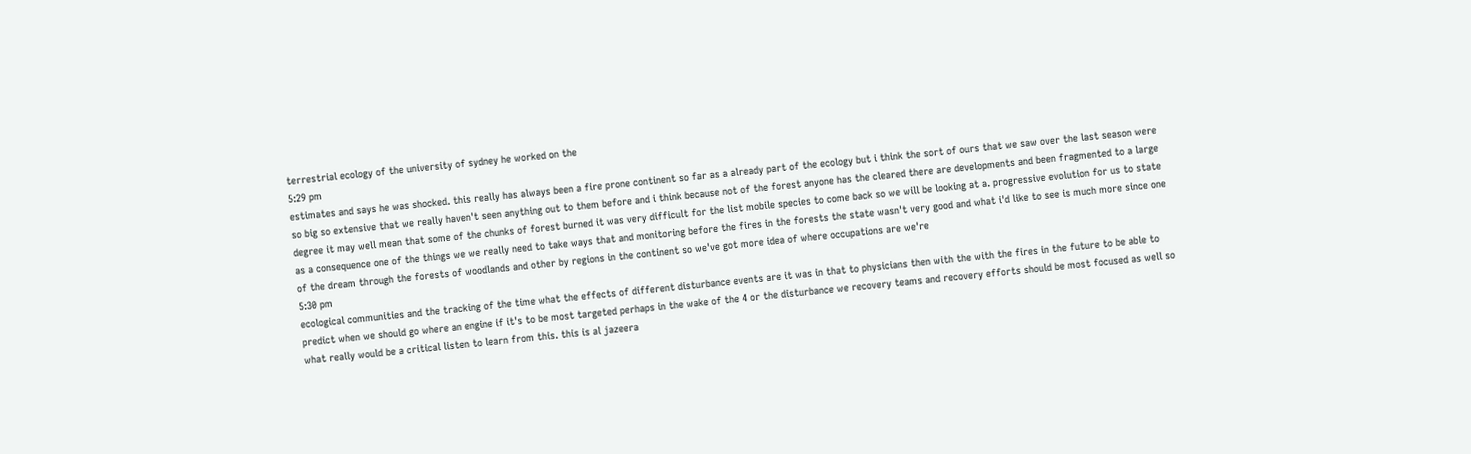terrestrial ecology of the university of sydney he worked on the
5:29 pm
estimates and says he was shocked. this really has always been a fire prone continent so far as a already part of the ecology but i think the sort of ours that we saw over the last season were so big so extensive that we really haven't seen anything out to them before and i think because not of the forest anyone has the cleared there are developments and been fragmented to a large degree it may well mean that some of the chunks of forest burned it was very difficult for the list mobile species to come back so we will be looking at a. progressive evolution for us to state as a consequence one of the things we we really need to take ways that and monitoring before the fires in the forests the state wasn't very good and what i'd like to see is much more since one of the dream through the forests of woodlands and other by regions in the continent so we've got more idea of where occupations are we're
5:30 pm
ecological communities and the tracking of the time what the effects of different disturbance events are it was in that to physicians then with the with the fires in the future to be able to predict when we should go where an engine if it's to be most targeted perhaps in the wake of the 4 or the disturbance we recovery teams and recovery efforts should be most focused as well so what really would be a critical listen to learn from this. this is al jazeera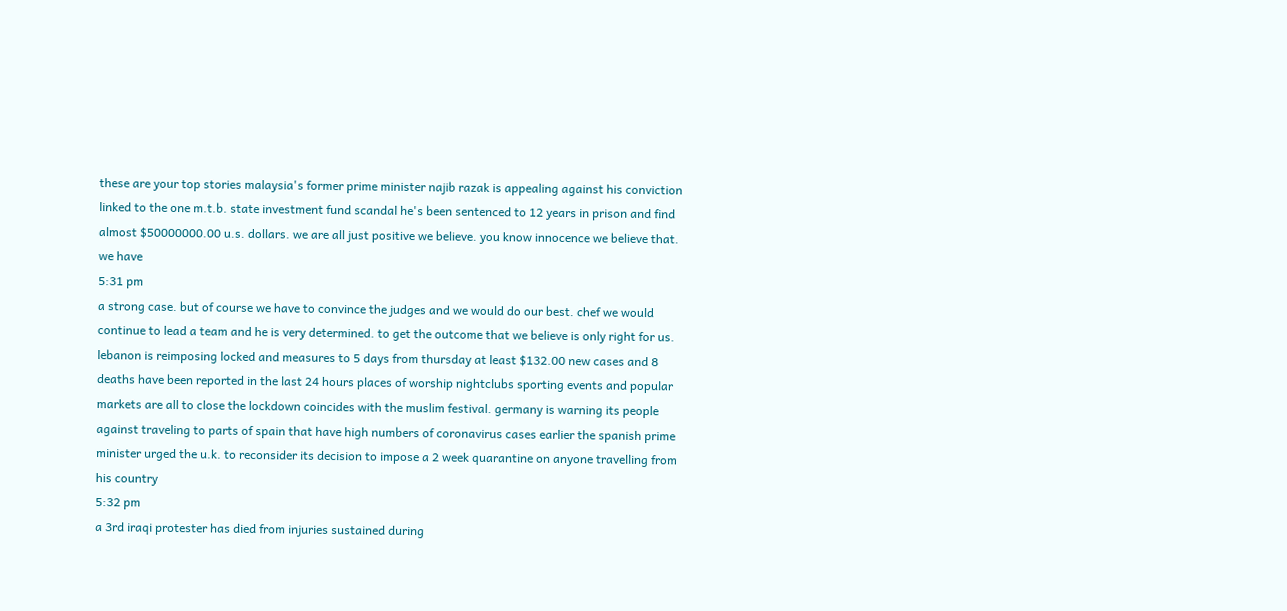these are your top stories malaysia's former prime minister najib razak is appealing against his conviction linked to the one m.t.b. state investment fund scandal he's been sentenced to 12 years in prison and find almost $50000000.00 u.s. dollars. we are all just positive we believe. you know innocence we believe that. we have
5:31 pm
a strong case. but of course we have to convince the judges and we would do our best. chef we would continue to lead a team and he is very determined. to get the outcome that we believe is only right for us. lebanon is reimposing locked and measures to 5 days from thursday at least $132.00 new cases and 8 deaths have been reported in the last 24 hours places of worship nightclubs sporting events and popular markets are all to close the lockdown coincides with the muslim festival. germany is warning its people against traveling to parts of spain that have high numbers of coronavirus cases earlier the spanish prime minister urged the u.k. to reconsider its decision to impose a 2 week quarantine on anyone travelling from his country
5:32 pm
a 3rd iraqi protester has died from injuries sustained during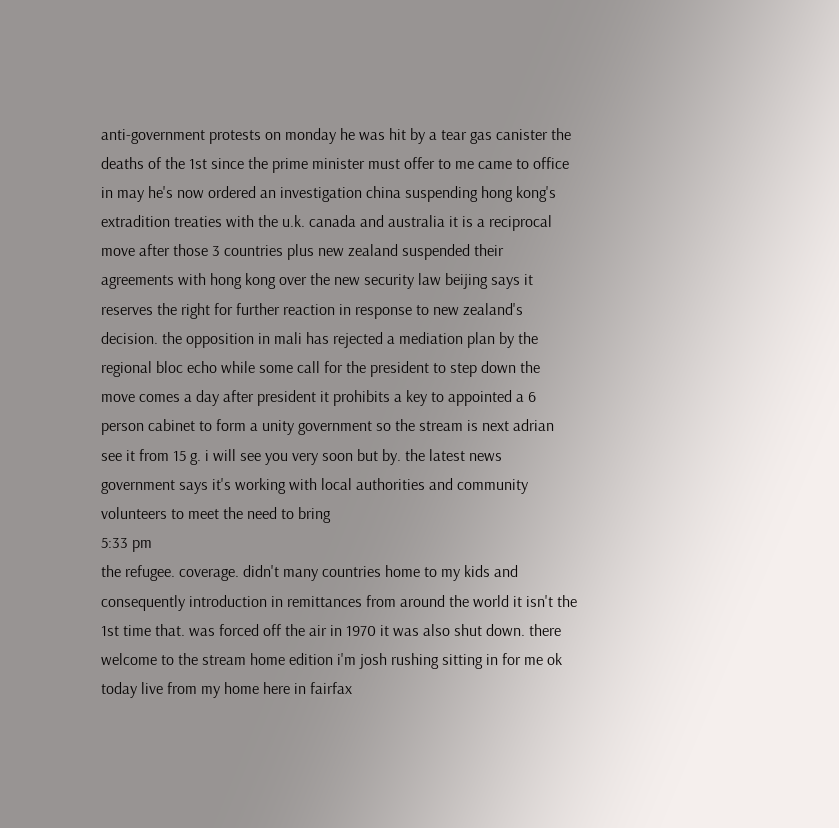anti-government protests on monday he was hit by a tear gas canister the deaths of the 1st since the prime minister must offer to me came to office in may he's now ordered an investigation china suspending hong kong's extradition treaties with the u.k. canada and australia it is a reciprocal move after those 3 countries plus new zealand suspended their agreements with hong kong over the new security law beijing says it reserves the right for further reaction in response to new zealand's decision. the opposition in mali has rejected a mediation plan by the regional bloc echo while some call for the president to step down the move comes a day after president it prohibits a key to appointed a 6 person cabinet to form a unity government so the stream is next adrian see it from 15 g. i will see you very soon but by. the latest news government says it's working with local authorities and community volunteers to meet the need to bring
5:33 pm
the refugee. coverage. didn't many countries home to my kids and consequently introduction in remittances from around the world it isn't the 1st time that. was forced off the air in 1970 it was also shut down. there welcome to the stream home edition i'm josh rushing sitting in for me ok today live from my home here in fairfax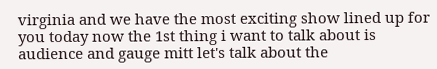virginia and we have the most exciting show lined up for you today now the 1st thing i want to talk about is audience and gauge mitt let's talk about the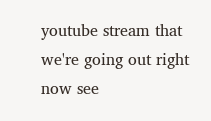youtube stream that we're going out right now see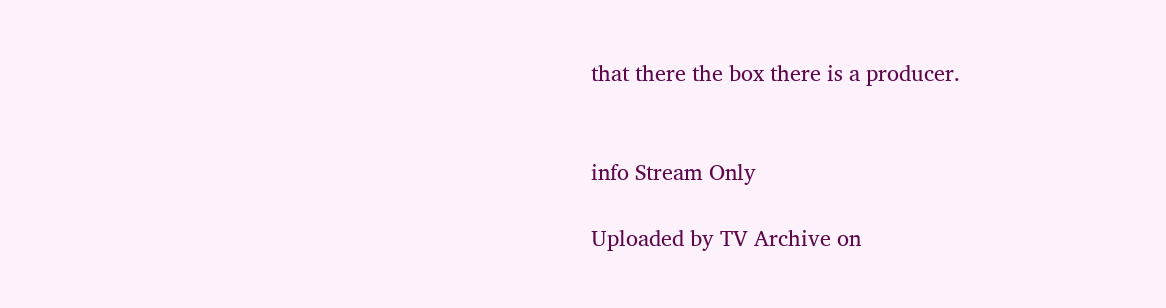that there the box there is a producer.


info Stream Only

Uploaded by TV Archive on